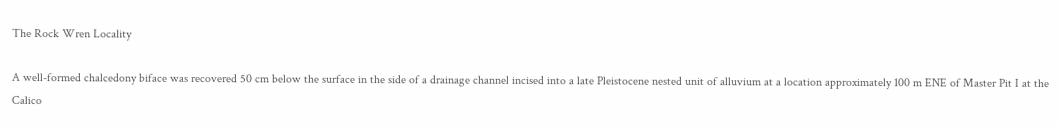The Rock Wren Locality

A well-formed chalcedony biface was recovered 50 cm below the surface in the side of a drainage channel incised into a late Pleistocene nested unit of alluvium at a location approximately 100 m ENE of Master Pit I at the Calico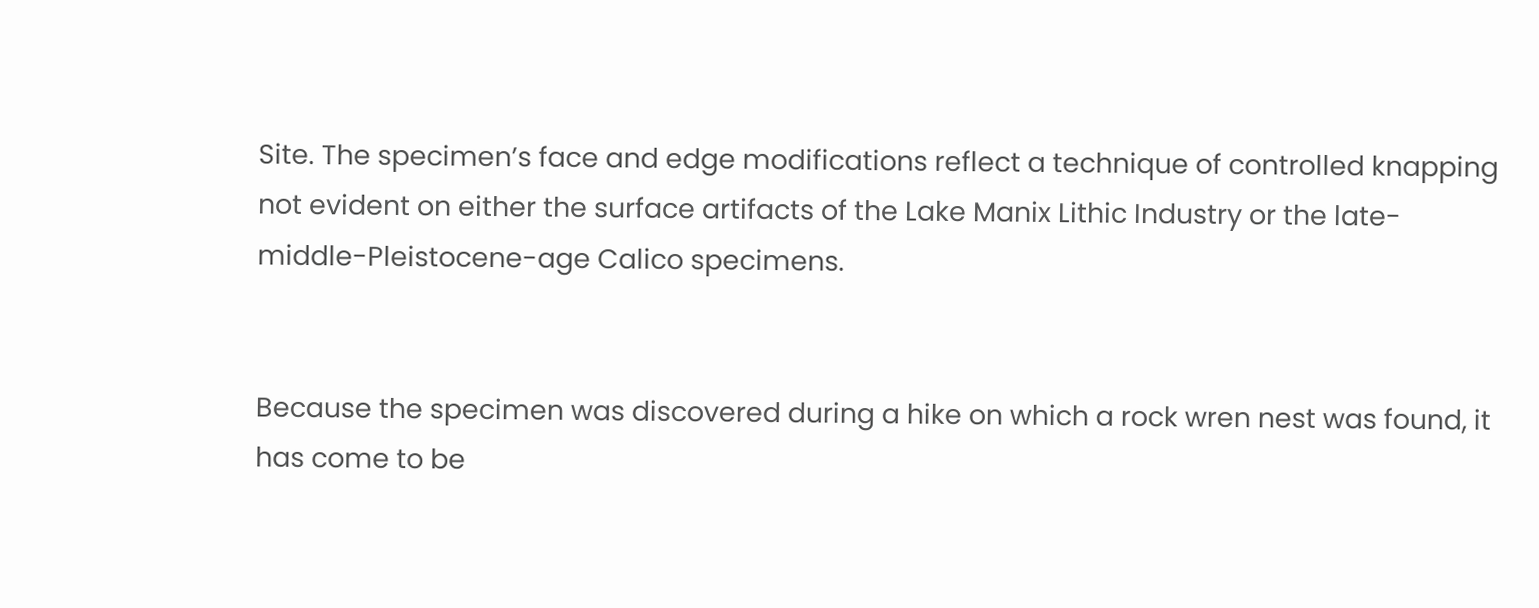Site. The specimen’s face and edge modifications reflect a technique of controlled knapping not evident on either the surface artifacts of the Lake Manix Lithic Industry or the late-middle-Pleistocene-age Calico specimens.


Because the specimen was discovered during a hike on which a rock wren nest was found, it has come to be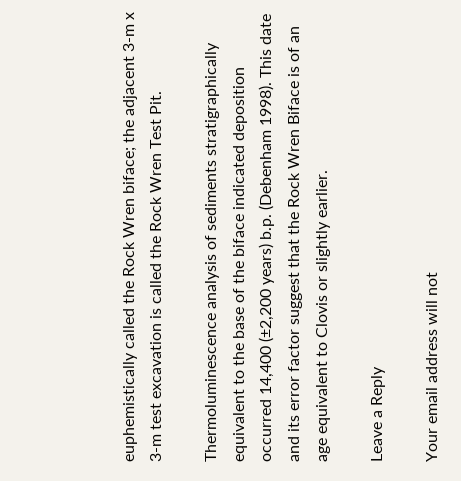euphemistically called the Rock Wren biface; the adjacent 3-m x 3-m test excavation is called the Rock Wren Test Pit.

Thermoluminescence analysis of sediments stratigraphically equivalent to the base of the biface indicated deposition occurred 14,400 (±2,200 years) b.p. (Debenham 1998). This date and its error factor suggest that the Rock Wren Biface is of an age equivalent to Clovis or slightly earlier.

Leave a Reply

Your email address will not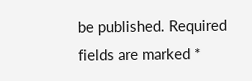be published. Required fields are marked *